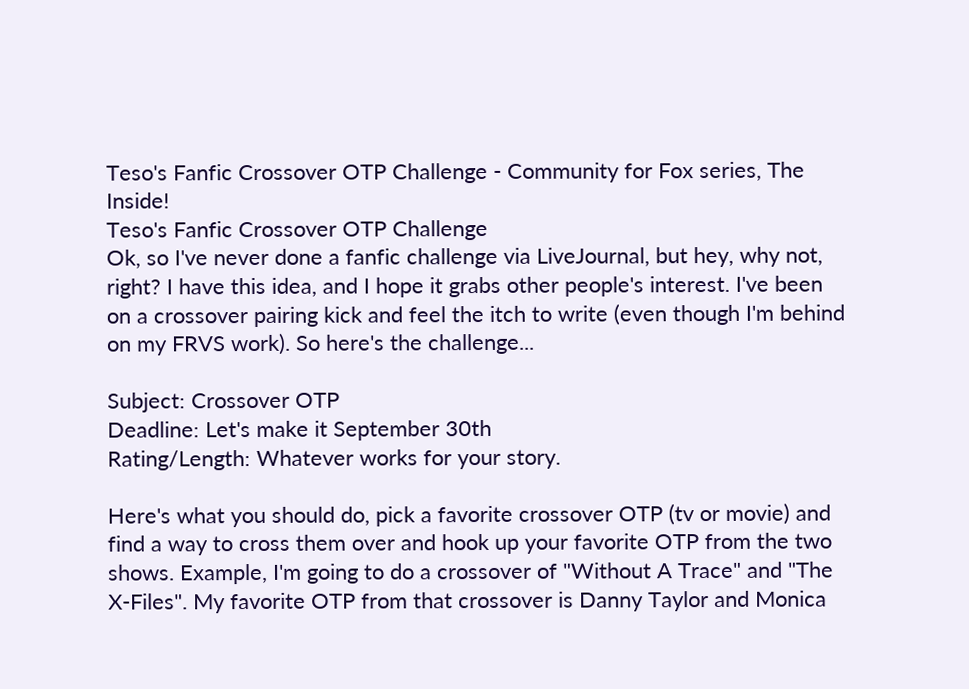Teso's Fanfic Crossover OTP Challenge - Community for Fox series, The Inside!
Teso's Fanfic Crossover OTP Challenge
Ok, so I've never done a fanfic challenge via LiveJournal, but hey, why not, right? I have this idea, and I hope it grabs other people's interest. I've been on a crossover pairing kick and feel the itch to write (even though I'm behind on my FRVS work). So here's the challenge...

Subject: Crossover OTP
Deadline: Let's make it September 30th
Rating/Length: Whatever works for your story.

Here's what you should do, pick a favorite crossover OTP (tv or movie) and find a way to cross them over and hook up your favorite OTP from the two shows. Example, I'm going to do a crossover of "Without A Trace" and "The X-Files". My favorite OTP from that crossover is Danny Taylor and Monica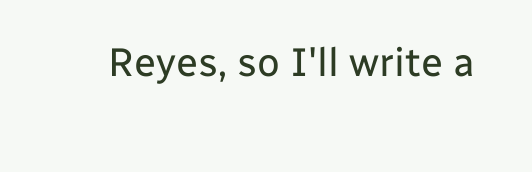Reyes, so I'll write a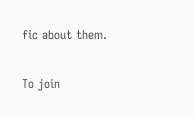fic about them.

To join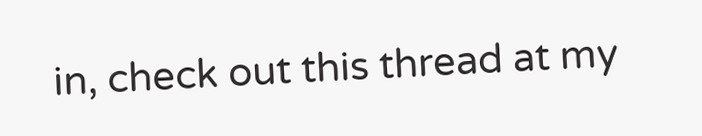in, check out this thread at my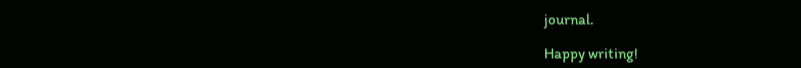journal.

Happy writing!